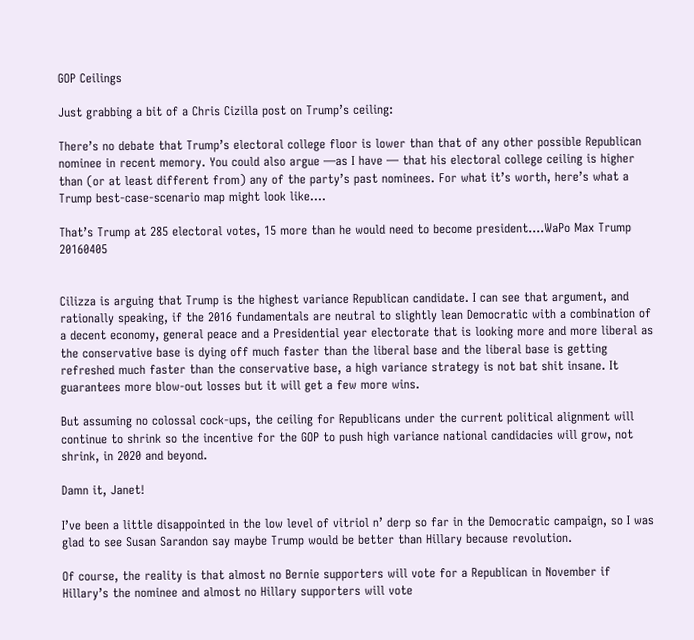GOP Ceilings

Just grabbing a bit of a Chris Cizilla post on Trump’s ceiling:

There’s no debate that Trump’s electoral college floor is lower than that of any other possible Republican nominee in recent memory. You could also argue —as I have — that his electoral college ceiling is higher than (or at least different from) any of the party’s past nominees. For what it’s worth, here’s what a Trump best-case-scenario map might look like….

That’s Trump at 285 electoral votes, 15 more than he would need to become president….WaPo Max Trump 20160405


Cilizza is arguing that Trump is the highest variance Republican candidate. I can see that argument, and rationally speaking, if the 2016 fundamentals are neutral to slightly lean Democratic with a combination of a decent economy, general peace and a Presidential year electorate that is looking more and more liberal as the conservative base is dying off much faster than the liberal base and the liberal base is getting refreshed much faster than the conservative base, a high variance strategy is not bat shit insane. It guarantees more blow-out losses but it will get a few more wins.

But assuming no colossal cock-ups, the ceiling for Republicans under the current political alignment will continue to shrink so the incentive for the GOP to push high variance national candidacies will grow, not shrink, in 2020 and beyond.

Damn it, Janet!

I’ve been a little disappointed in the low level of vitriol n’ derp so far in the Democratic campaign, so I was glad to see Susan Sarandon say maybe Trump would be better than Hillary because revolution.

Of course, the reality is that almost no Bernie supporters will vote for a Republican in November if Hillary’s the nominee and almost no Hillary supporters will vote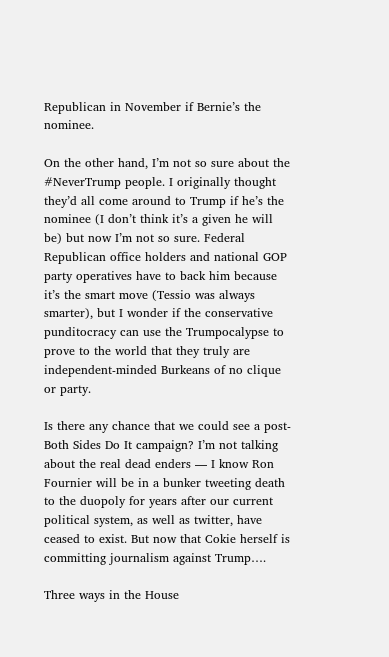Republican in November if Bernie’s the nominee.

On the other hand, I’m not so sure about the #NeverTrump people. I originally thought they’d all come around to Trump if he’s the nominee (I don’t think it’s a given he will be) but now I’m not so sure. Federal Republican office holders and national GOP party operatives have to back him because it’s the smart move (Tessio was always smarter), but I wonder if the conservative punditocracy can use the Trumpocalypse to prove to the world that they truly are independent-minded Burkeans of no clique or party.

Is there any chance that we could see a post-Both Sides Do It campaign? I’m not talking about the real dead enders — I know Ron Fournier will be in a bunker tweeting death to the duopoly for years after our current political system, as well as twitter, have ceased to exist. But now that Cokie herself is committing journalism against Trump….

Three ways in the House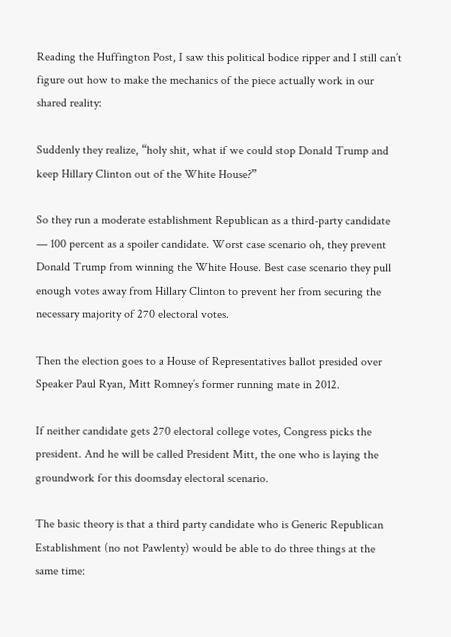Reading the Huffington Post, I saw this political bodice ripper and I still can’t figure out how to make the mechanics of the piece actually work in our shared reality:

Suddenly they realize, “holy shit, what if we could stop Donald Trump and keep Hillary Clinton out of the White House?”

So they run a moderate establishment Republican as a third-party candidate — 100 percent as a spoiler candidate. Worst case scenario oh, they prevent Donald Trump from winning the White House. Best case scenario they pull enough votes away from Hillary Clinton to prevent her from securing the necessary majority of 270 electoral votes.

Then the election goes to a House of Representatives ballot presided over Speaker Paul Ryan, Mitt Romney’s former running mate in 2012.

If neither candidate gets 270 electoral college votes, Congress picks the president. And he will be called President Mitt, the one who is laying the groundwork for this doomsday electoral scenario.

The basic theory is that a third party candidate who is Generic Republican Establishment (no not Pawlenty) would be able to do three things at the same time: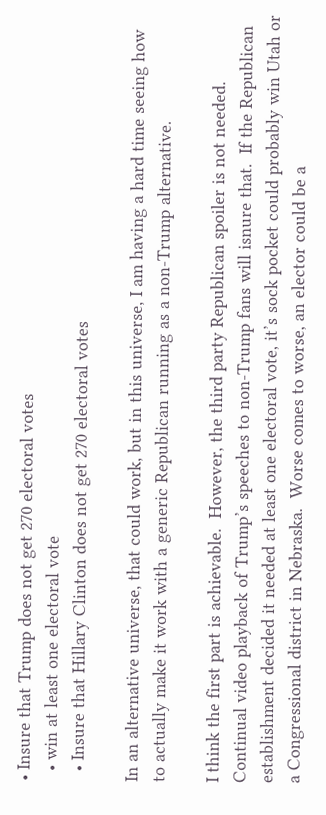• Insure that Trump does not get 270 electoral votes
  • win at least one electoral vote
  • Insure that Hillary Clinton does not get 270 electoral votes

In an alternative universe, that could work, but in this universe, I am having a hard time seeing how to actually make it work with a generic Republican running as a non-Trump alternative.

I think the first part is achievable.  However, the third party Republican spoiler is not needed.  Continual video playback of Trump’s speeches to non-Trump fans will isnure that.  If the Republican establishment decided it needed at least one electoral vote, it’s sock pocket could probably win Utah or a Congressional district in Nebraska.  Worse comes to worse, an elector could be a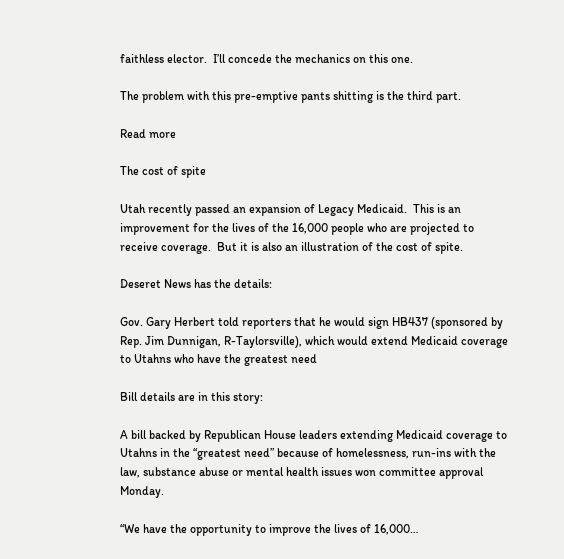faithless elector.  I’ll concede the mechanics on this one.

The problem with this pre-emptive pants shitting is the third part.

Read more

The cost of spite

Utah recently passed an expansion of Legacy Medicaid.  This is an improvement for the lives of the 16,000 people who are projected to receive coverage.  But it is also an illustration of the cost of spite.

Deseret News has the details:

Gov. Gary Herbert told reporters that he would sign HB437 (sponsored by Rep. Jim Dunnigan, R-Taylorsville), which would extend Medicaid coverage to Utahns who have the greatest need

Bill details are in this story:

A bill backed by Republican House leaders extending Medicaid coverage to Utahns in the “greatest need” because of homelessness, run-ins with the law, substance abuse or mental health issues won committee approval Monday.

“We have the opportunity to improve the lives of 16,000…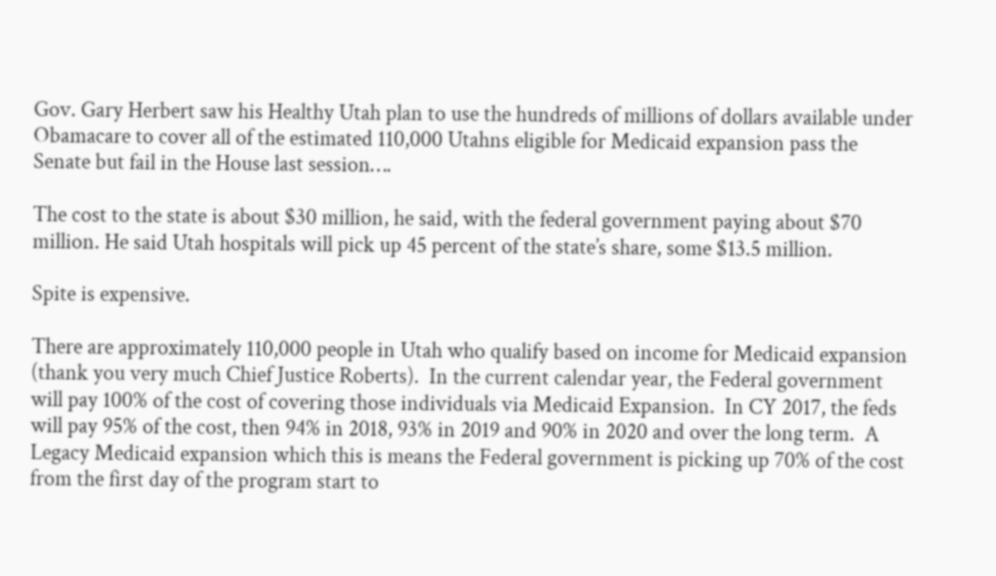Gov. Gary Herbert saw his Healthy Utah plan to use the hundreds of millions of dollars available under Obamacare to cover all of the estimated 110,000 Utahns eligible for Medicaid expansion pass the Senate but fail in the House last session….

The cost to the state is about $30 million, he said, with the federal government paying about $70 million. He said Utah hospitals will pick up 45 percent of the state’s share, some $13.5 million.

Spite is expensive.

There are approximately 110,000 people in Utah who qualify based on income for Medicaid expansion (thank you very much Chief Justice Roberts).  In the current calendar year, the Federal government will pay 100% of the cost of covering those individuals via Medicaid Expansion.  In CY 2017, the feds will pay 95% of the cost, then 94% in 2018, 93% in 2019 and 90% in 2020 and over the long term.  A Legacy Medicaid expansion which this is means the Federal government is picking up 70% of the cost from the first day of the program start to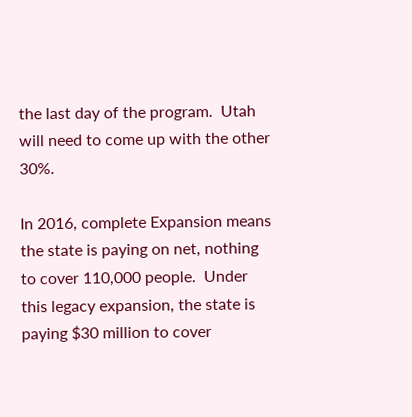the last day of the program.  Utah will need to come up with the other 30%.

In 2016, complete Expansion means the state is paying on net, nothing to cover 110,000 people.  Under this legacy expansion, the state is paying $30 million to cover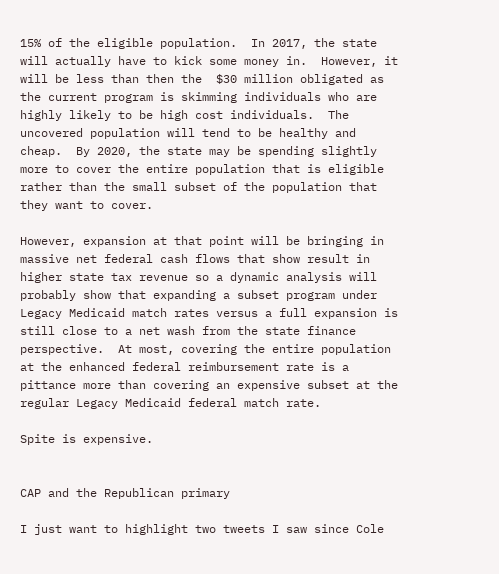15% of the eligible population.  In 2017, the state will actually have to kick some money in.  However, it will be less than then the  $30 million obligated as the current program is skimming individuals who are highly likely to be high cost individuals.  The uncovered population will tend to be healthy and cheap.  By 2020, the state may be spending slightly more to cover the entire population that is eligible rather than the small subset of the population that they want to cover.

However, expansion at that point will be bringing in massive net federal cash flows that show result in higher state tax revenue so a dynamic analysis will probably show that expanding a subset program under Legacy Medicaid match rates versus a full expansion is still close to a net wash from the state finance perspective.  At most, covering the entire population at the enhanced federal reimbursement rate is a pittance more than covering an expensive subset at the regular Legacy Medicaid federal match rate.

Spite is expensive.


CAP and the Republican primary

I just want to highlight two tweets I saw since Cole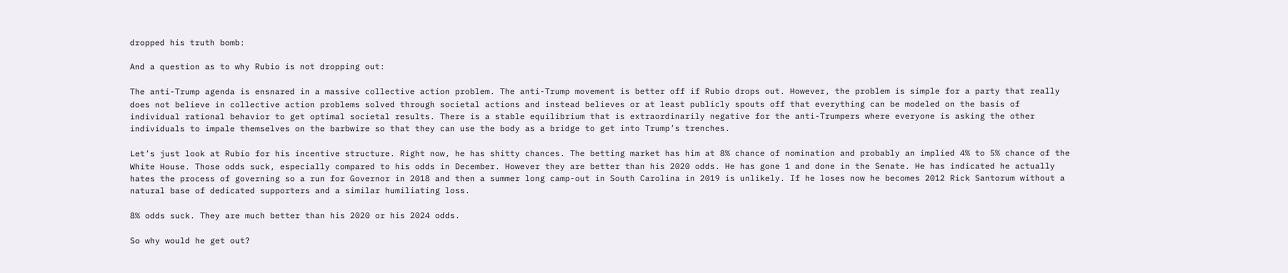dropped his truth bomb:

And a question as to why Rubio is not dropping out:

The anti-Trump agenda is ensnared in a massive collective action problem. The anti-Trump movement is better off if Rubio drops out. However, the problem is simple for a party that really does not believe in collective action problems solved through societal actions and instead believes or at least publicly spouts off that everything can be modeled on the basis of individual rational behavior to get optimal societal results. There is a stable equilibrium that is extraordinarily negative for the anti-Trumpers where everyone is asking the other individuals to impale themselves on the barbwire so that they can use the body as a bridge to get into Trump’s trenches.

Let’s just look at Rubio for his incentive structure. Right now, he has shitty chances. The betting market has him at 8% chance of nomination and probably an implied 4% to 5% chance of the White House. Those odds suck, especially compared to his odds in December. However they are better than his 2020 odds. He has gone 1 and done in the Senate. He has indicated he actually hates the process of governing so a run for Governor in 2018 and then a summer long camp-out in South Carolina in 2019 is unlikely. If he loses now he becomes 2012 Rick Santorum without a natural base of dedicated supporters and a similar humiliating loss.

8% odds suck. They are much better than his 2020 or his 2024 odds.

So why would he get out?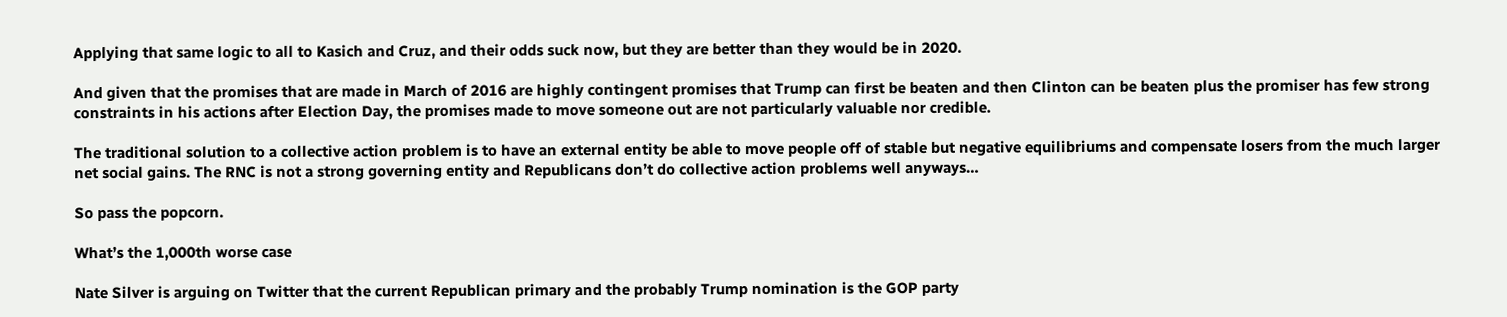Applying that same logic to all to Kasich and Cruz, and their odds suck now, but they are better than they would be in 2020.

And given that the promises that are made in March of 2016 are highly contingent promises that Trump can first be beaten and then Clinton can be beaten plus the promiser has few strong constraints in his actions after Election Day, the promises made to move someone out are not particularly valuable nor credible.

The traditional solution to a collective action problem is to have an external entity be able to move people off of stable but negative equilibriums and compensate losers from the much larger net social gains. The RNC is not a strong governing entity and Republicans don’t do collective action problems well anyways…

So pass the popcorn.

What’s the 1,000th worse case

Nate Silver is arguing on Twitter that the current Republican primary and the probably Trump nomination is the GOP party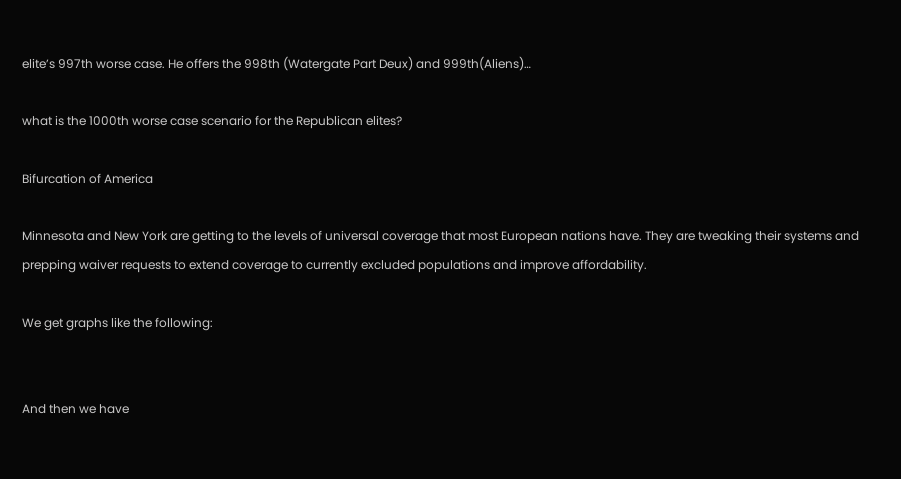elite’s 997th worse case. He offers the 998th (Watergate Part Deux) and 999th(Aliens)…

what is the 1000th worse case scenario for the Republican elites?

Bifurcation of America

Minnesota and New York are getting to the levels of universal coverage that most European nations have. They are tweaking their systems and prepping waiver requests to extend coverage to currently excluded populations and improve affordability.

We get graphs like the following:


And then we have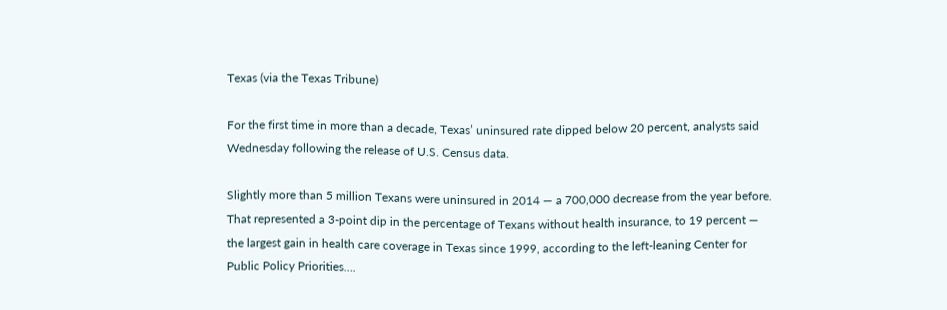Texas (via the Texas Tribune)

For the first time in more than a decade, Texas’ uninsured rate dipped below 20 percent, analysts said Wednesday following the release of U.S. Census data.

Slightly more than 5 million Texans were uninsured in 2014 — a 700,000 decrease from the year before. That represented a 3-point dip in the percentage of Texans without health insurance, to 19 percent — the largest gain in health care coverage in Texas since 1999, according to the left-leaning Center for Public Policy Priorities….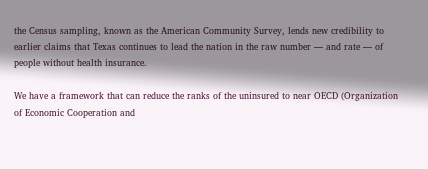the Census sampling, known as the American Community Survey, lends new credibility to earlier claims that Texas continues to lead the nation in the raw number — and rate — of people without health insurance.

We have a framework that can reduce the ranks of the uninsured to near OECD (Organization of Economic Cooperation and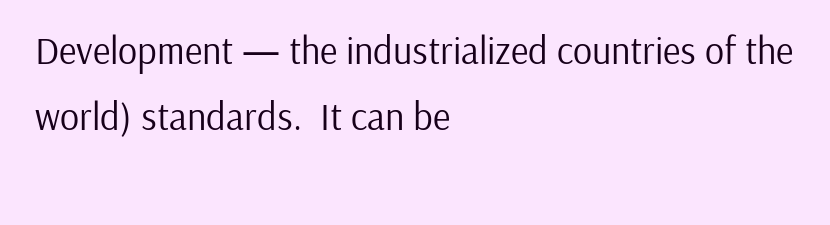Development — the industrialized countries of the world) standards.  It can be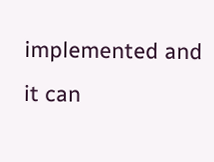implemented and it can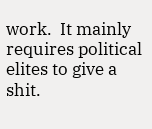work.  It mainly requires political elites to give a shit.